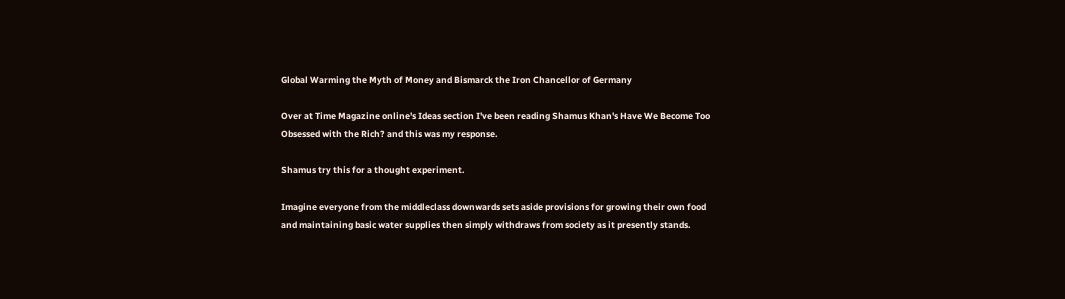Global Warming the Myth of Money and Bismarck the Iron Chancellor of Germany

Over at Time Magazine online's Ideas section I've been reading Shamus Khan's Have We Become Too Obsessed with the Rich? and this was my response.

Shamus try this for a thought experiment.

Imagine everyone from the middleclass downwards sets aside provisions for growing their own food and maintaining basic water supplies then simply withdraws from society as it presently stands.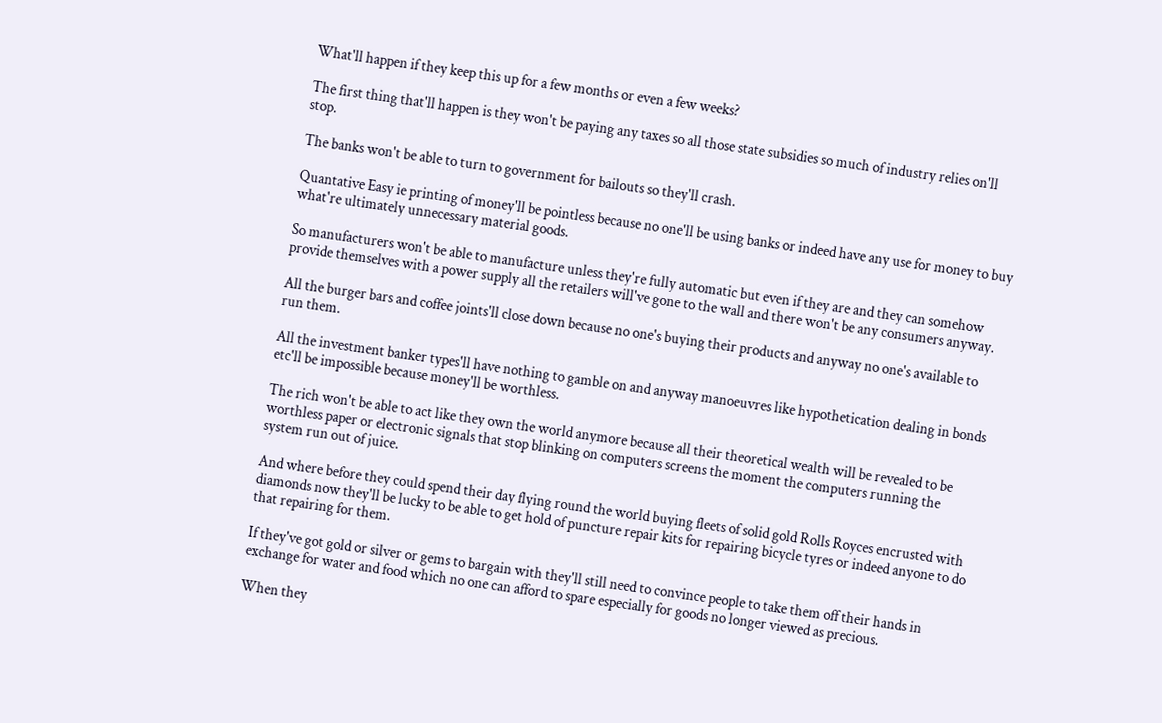What'll happen if they keep this up for a few months or even a few weeks?

The first thing that'll happen is they won't be paying any taxes so all those state subsidies so much of industry relies on'll stop.

The banks won't be able to turn to government for bailouts so they'll crash.

Quantative Easy ie printing of money'll be pointless because no one'll be using banks or indeed have any use for money to buy what're ultimately unnecessary material goods.

So manufacturers won't be able to manufacture unless they're fully automatic but even if they are and they can somehow provide themselves with a power supply all the retailers will've gone to the wall and there won't be any consumers anyway.

All the burger bars and coffee joints'll close down because no one's buying their products and anyway no one's available to run them.

All the investment banker types'll have nothing to gamble on and anyway manoeuvres like hypothetication dealing in bonds etc'll be impossible because money'll be worthless.

The rich won't be able to act like they own the world anymore because all their theoretical wealth will be revealed to be worthless paper or electronic signals that stop blinking on computers screens the moment the computers running the system run out of juice.

And where before they could spend their day flying round the world buying fleets of solid gold Rolls Royces encrusted with diamonds now they'll be lucky to be able to get hold of puncture repair kits for repairing bicycle tyres or indeed anyone to do that repairing for them.

If they've got gold or silver or gems to bargain with they'll still need to convince people to take them off their hands in exchange for water and food which no one can afford to spare especially for goods no longer viewed as precious.

When they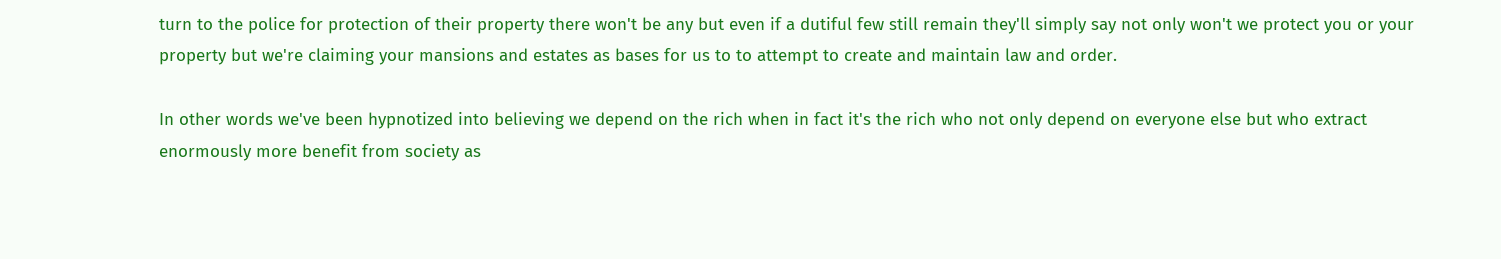turn to the police for protection of their property there won't be any but even if a dutiful few still remain they'll simply say not only won't we protect you or your property but we're claiming your mansions and estates as bases for us to to attempt to create and maintain law and order.

In other words we've been hypnotized into believing we depend on the rich when in fact it's the rich who not only depend on everyone else but who extract enormously more benefit from society as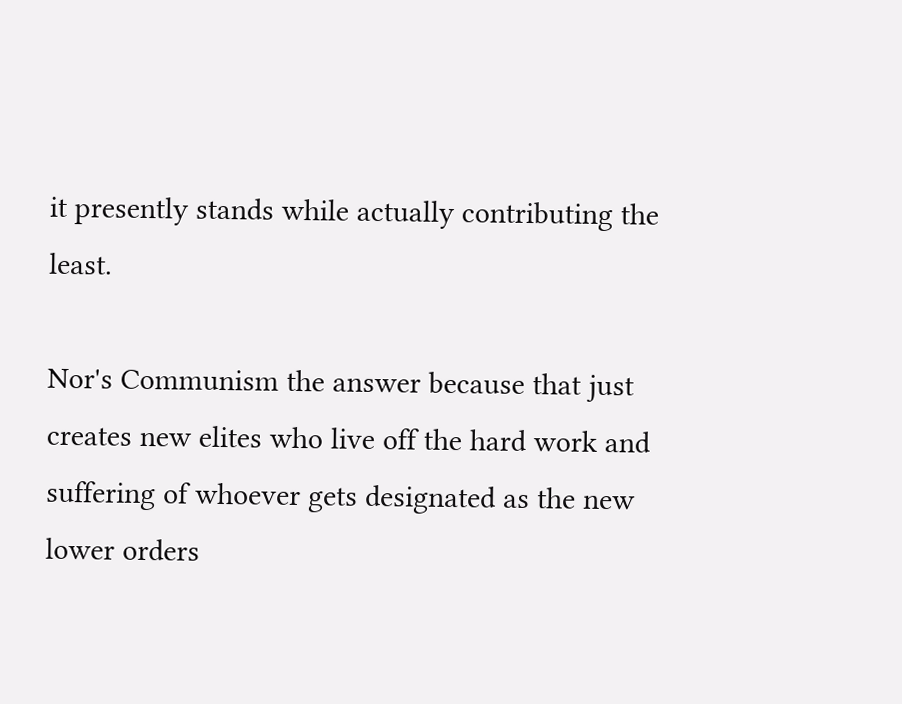it presently stands while actually contributing the least.

Nor's Communism the answer because that just creates new elites who live off the hard work and suffering of whoever gets designated as the new lower orders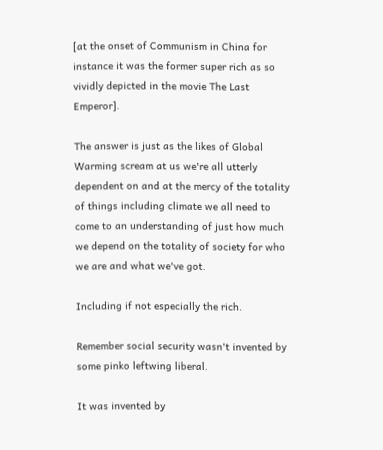[at the onset of Communism in China for instance it was the former super rich as so vividly depicted in the movie The Last Emperor].

The answer is just as the likes of Global Warming scream at us we're all utterly dependent on and at the mercy of the totality of things including climate we all need to come to an understanding of just how much we depend on the totality of society for who we are and what we've got.

Including if not especially the rich.

Remember social security wasn't invented by some pinko leftwing liberal.

It was invented by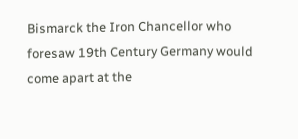Bismarck the Iron Chancellor who foresaw 19th Century Germany would come apart at the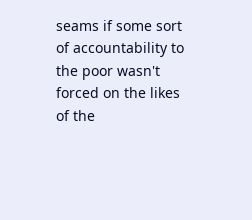seams if some sort of accountability to the poor wasn't forced on the likes of the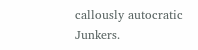callously autocratic Junkers.